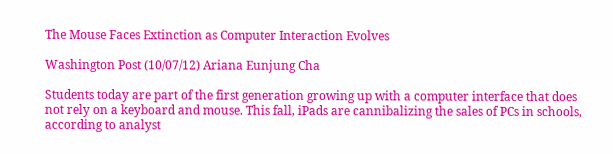The Mouse Faces Extinction as Computer Interaction Evolves

Washington Post (10/07/12) Ariana Eunjung Cha

Students today are part of the first generation growing up with a computer interface that does not rely on a keyboard and mouse. This fall, iPads are cannibalizing the sales of PCs in schools, according to analyst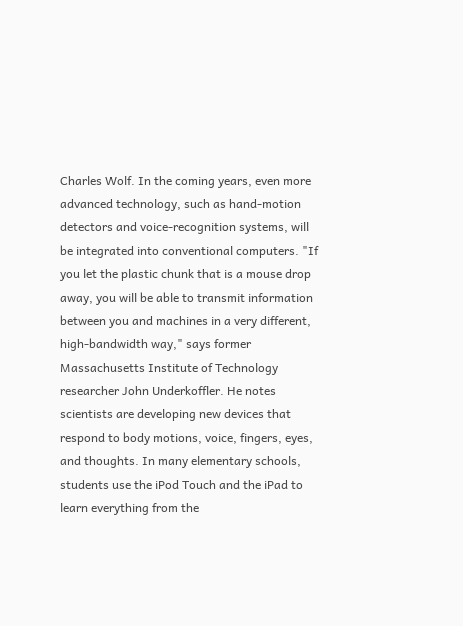Charles Wolf. In the coming years, even more advanced technology, such as hand-motion detectors and voice-recognition systems, will be integrated into conventional computers. "If you let the plastic chunk that is a mouse drop away, you will be able to transmit information between you and machines in a very different, high-bandwidth way," says former Massachusetts Institute of Technology researcher John Underkoffler. He notes scientists are developing new devices that respond to body motions, voice, fingers, eyes, and thoughts. In many elementary schools, students use the iPod Touch and the iPad to learn everything from the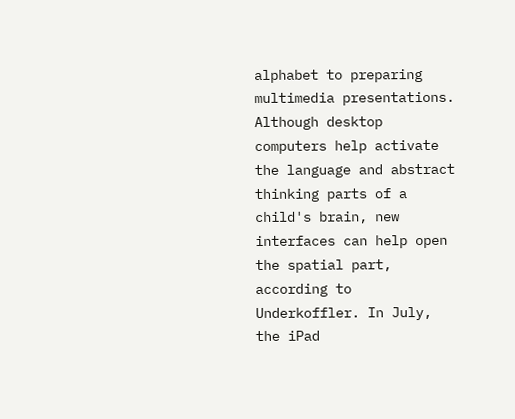alphabet to preparing multimedia presentations. Although desktop computers help activate the language and abstract thinking parts of a child's brain, new interfaces can help open the spatial part, according to Underkoffler. In July, the iPad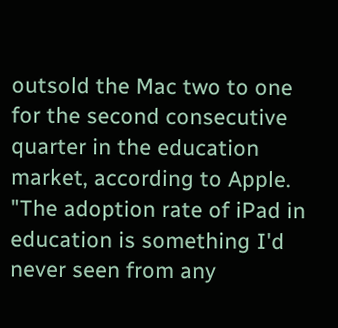outsold the Mac two to one for the second consecutive quarter in the education market, according to Apple. "The adoption rate of iPad in education is something I'd never seen from any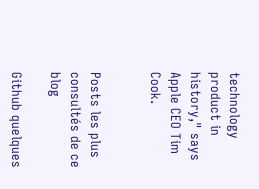technology product in history," says Apple CEO Tim Cook.


Posts les plus consultés de ce blog

Github quelques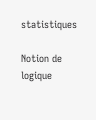statistiques

Notion de logique